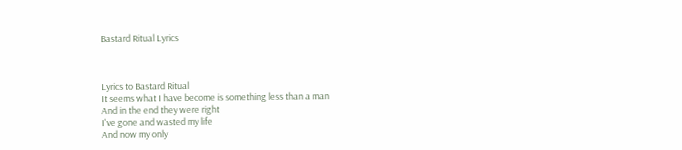Bastard Ritual Lyrics



Lyrics to Bastard Ritual
It seems what I have become is something less than a man
And in the end they were right
I've gone and wasted my life
And now my only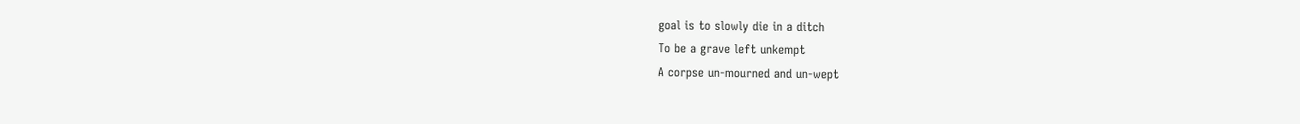goal is to slowly die in a ditch
To be a grave left unkempt
A corpse un-mourned and un-wept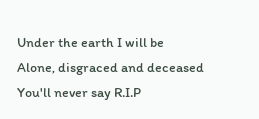Under the earth I will be
Alone, disgraced and deceased
You'll never say R.I.P